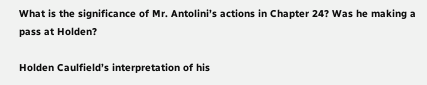What is the significance of Mr. Antolini’s actions in Chapter 24? Was he making a pass at Holden?

Holden Caulfield’s interpretation of his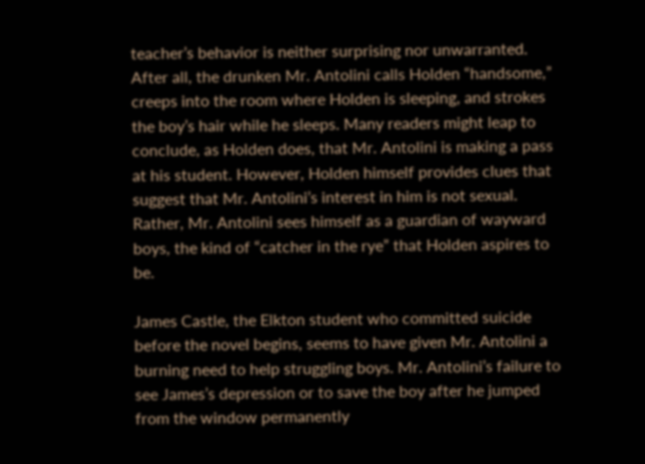teacher’s behavior is neither surprising nor unwarranted. After all, the drunken Mr. Antolini calls Holden “handsome,” creeps into the room where Holden is sleeping, and strokes the boy’s hair while he sleeps. Many readers might leap to conclude, as Holden does, that Mr. Antolini is making a pass at his student. However, Holden himself provides clues that suggest that Mr. Antolini’s interest in him is not sexual. Rather, Mr. Antolini sees himself as a guardian of wayward boys, the kind of “catcher in the rye” that Holden aspires to be.

James Castle, the Elkton student who committed suicide before the novel begins, seems to have given Mr. Antolini a burning need to help struggling boys. Mr. Antolini’s failure to see James’s depression or to save the boy after he jumped from the window permanently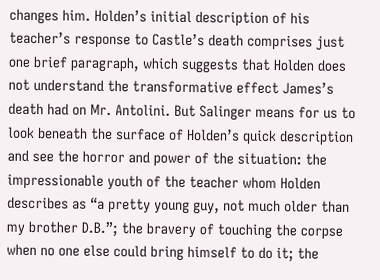changes him. Holden’s initial description of his teacher’s response to Castle’s death comprises just one brief paragraph, which suggests that Holden does not understand the transformative effect James’s death had on Mr. Antolini. But Salinger means for us to look beneath the surface of Holden’s quick description and see the horror and power of the situation: the impressionable youth of the teacher whom Holden describes as “a pretty young guy, not much older than my brother D.B.”; the bravery of touching the corpse when no one else could bring himself to do it; the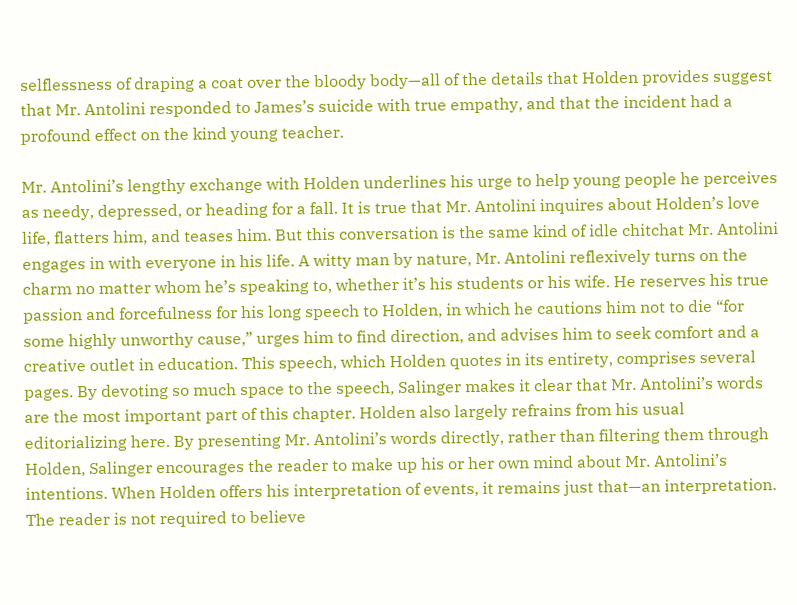selflessness of draping a coat over the bloody body—all of the details that Holden provides suggest that Mr. Antolini responded to James’s suicide with true empathy, and that the incident had a profound effect on the kind young teacher.

Mr. Antolini’s lengthy exchange with Holden underlines his urge to help young people he perceives as needy, depressed, or heading for a fall. It is true that Mr. Antolini inquires about Holden’s love life, flatters him, and teases him. But this conversation is the same kind of idle chitchat Mr. Antolini engages in with everyone in his life. A witty man by nature, Mr. Antolini reflexively turns on the charm no matter whom he’s speaking to, whether it’s his students or his wife. He reserves his true passion and forcefulness for his long speech to Holden, in which he cautions him not to die “for some highly unworthy cause,” urges him to find direction, and advises him to seek comfort and a creative outlet in education. This speech, which Holden quotes in its entirety, comprises several pages. By devoting so much space to the speech, Salinger makes it clear that Mr. Antolini’s words are the most important part of this chapter. Holden also largely refrains from his usual editorializing here. By presenting Mr. Antolini’s words directly, rather than filtering them through Holden, Salinger encourages the reader to make up his or her own mind about Mr. Antolini’s intentions. When Holden offers his interpretation of events, it remains just that—an interpretation. The reader is not required to believe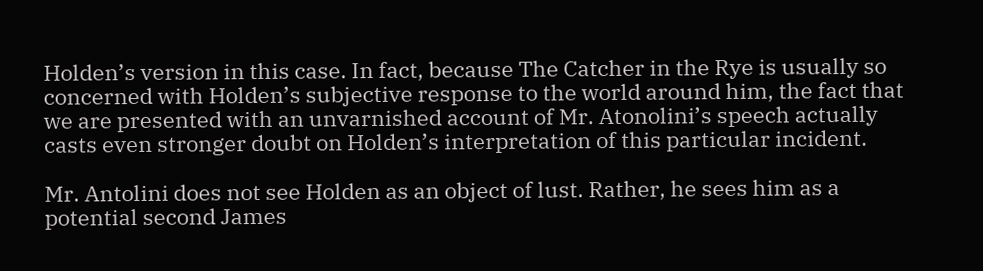Holden’s version in this case. In fact, because The Catcher in the Rye is usually so concerned with Holden’s subjective response to the world around him, the fact that we are presented with an unvarnished account of Mr. Atonolini’s speech actually casts even stronger doubt on Holden’s interpretation of this particular incident.

Mr. Antolini does not see Holden as an object of lust. Rather, he sees him as a potential second James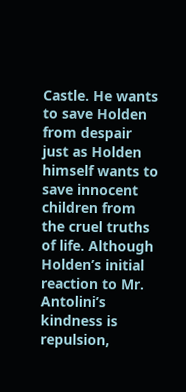Castle. He wants to save Holden from despair just as Holden himself wants to save innocent children from the cruel truths of life. Although Holden’s initial reaction to Mr. Antolini’s kindness is repulsion,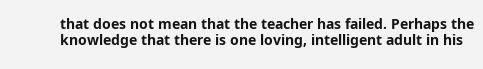that does not mean that the teacher has failed. Perhaps the knowledge that there is one loving, intelligent adult in his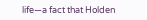life—a fact that Holden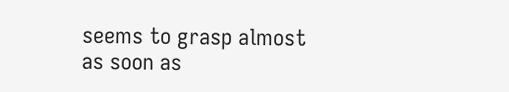seems to grasp almost as soon as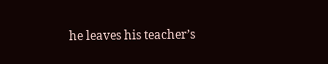he leaves his teacher’s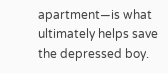apartment—is what ultimately helps save the depressed boy.